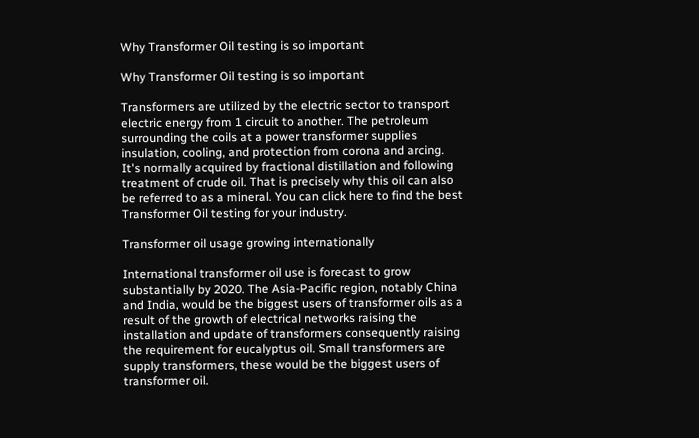Why Transformer Oil testing is so important

Why Transformer Oil testing is so important

Transformers are utilized by the electric sector to transport electric energy from 1 circuit to another. The petroleum surrounding the coils at a power transformer supplies insulation, cooling, and protection from corona and arcing. It's normally acquired by fractional distillation and following treatment of crude oil. That is precisely why this oil can also be referred to as a mineral. You can click here to find the best Transformer Oil testing for your industry.

Transformer oil usage growing internationally

International transformer oil use is forecast to grow substantially by 2020. The Asia-Pacific region, notably China and India, would be the biggest users of transformer oils as a result of the growth of electrical networks raising the installation and update of transformers consequently raising the requirement for eucalyptus oil. Small transformers are supply transformers, these would be the biggest users of transformer oil.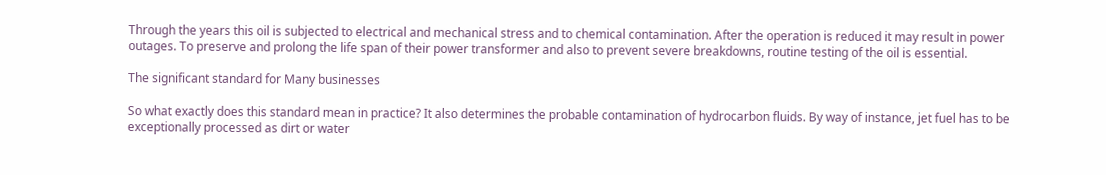Through the years this oil is subjected to electrical and mechanical stress and to chemical contamination. After the operation is reduced it may result in power outages. To preserve and prolong the life span of their power transformer and also to prevent severe breakdowns, routine testing of the oil is essential.

The significant standard for Many businesses

So what exactly does this standard mean in practice? It also determines the probable contamination of hydrocarbon fluids. By way of instance, jet fuel has to be exceptionally processed as dirt or water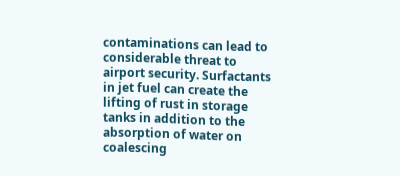contaminations can lead to considerable threat to airport security. Surfactants in jet fuel can create the lifting of rust in storage tanks in addition to the absorption of water on coalescing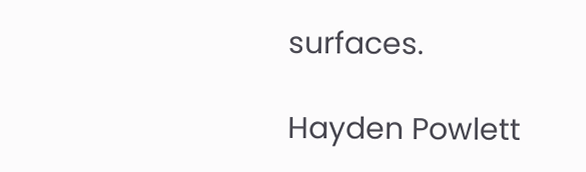surfaces.

Hayden Powlett